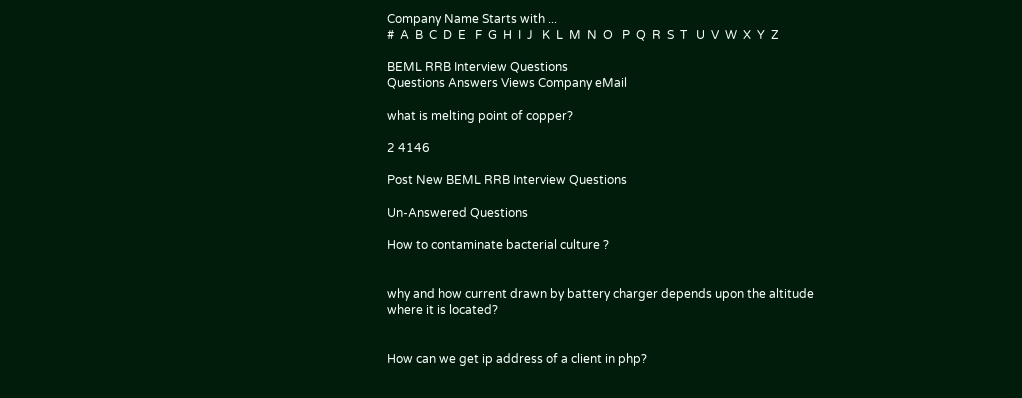Company Name Starts with ...
#  A  B  C  D  E   F  G  H  I  J   K  L  M  N  O   P  Q  R  S  T   U  V  W  X  Y  Z

BEML RRB Interview Questions
Questions Answers Views Company eMail

what is melting point of copper?

2 4146

Post New BEML RRB Interview Questions

Un-Answered Questions

How to contaminate bacterial culture ?


why and how current drawn by battery charger depends upon the altitude where it is located?


How can we get ip address of a client in php?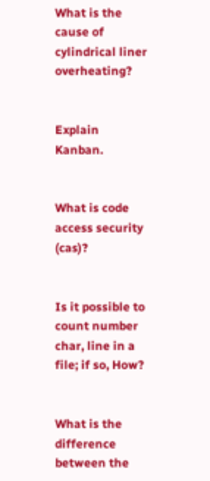What is the cause of cylindrical liner overheating?


Explain Kanban.


What is code access security (cas)?


Is it possible to count number char, line in a file; if so, How?


What is the difference between the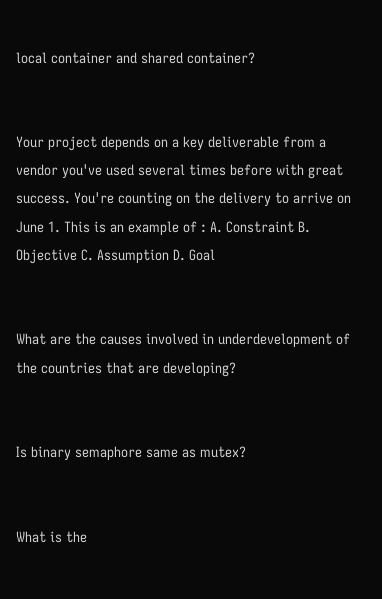local container and shared container?


Your project depends on a key deliverable from a vendor you've used several times before with great success. You're counting on the delivery to arrive on June 1. This is an example of : A. Constraint B. Objective C. Assumption D. Goal


What are the causes involved in underdevelopment of the countries that are developing?


Is binary semaphore same as mutex?


What is the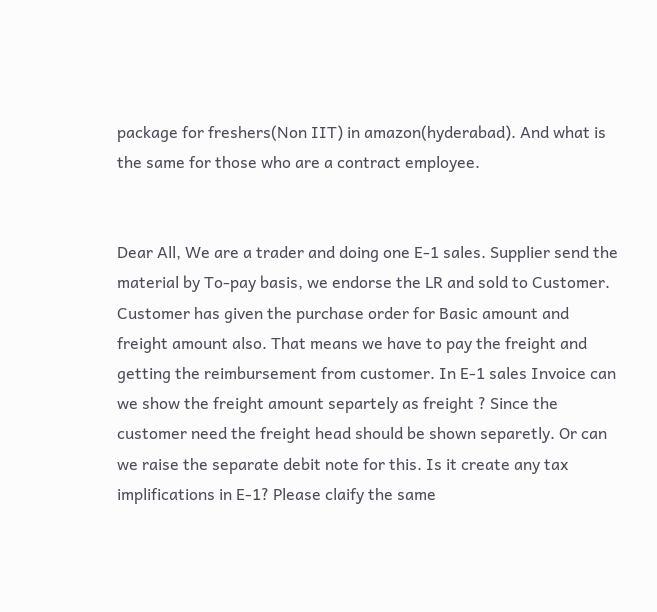package for freshers(Non IIT) in amazon(hyderabad). And what is the same for those who are a contract employee.


Dear All, We are a trader and doing one E-1 sales. Supplier send the material by To-pay basis, we endorse the LR and sold to Customer. Customer has given the purchase order for Basic amount and freight amount also. That means we have to pay the freight and getting the reimbursement from customer. In E-1 sales Invoice can we show the freight amount separtely as freight ? Since the customer need the freight head should be shown separetly. Or can we raise the separate debit note for this. Is it create any tax implifications in E-1? Please claify the same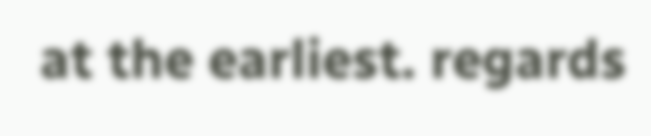at the earliest. regards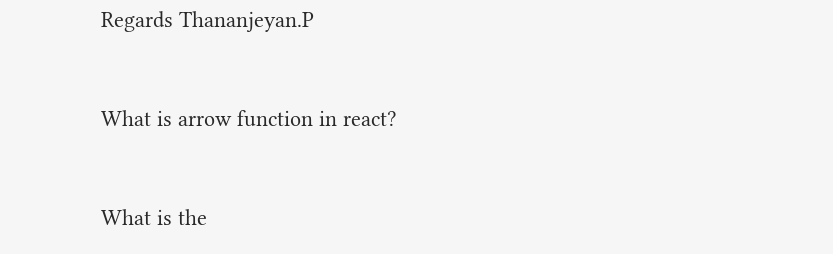Regards Thananjeyan.P


What is arrow function in react?


What is the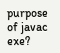purpose of javac exe?